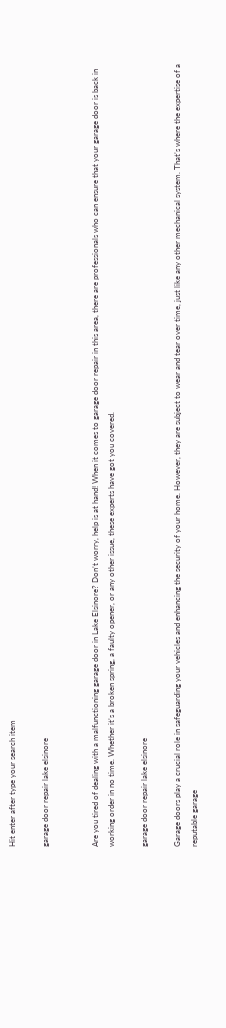Hit enter after type your search item

garage door repair lake elsinore


Are you tired of dealing with a malfunctioning garage door in Lake Elsinore? Don’t worry, help is at hand! When it comes to garage door repair in this area, there are professionals who can ensure that your garage door is back in working order in no time. Whether it’s a broken spring, a faulty opener, or any other issue, these experts have got you covered.

garage door repair lake elsinore

Garage doors play a crucial role in safeguarding your vehicles and enhancing the security of your home. However, they are subject to wear and tear over time, just like any other mechanical system. That’s where the expertise of a reputable garage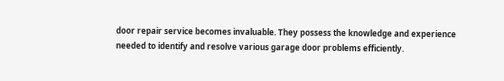door repair service becomes invaluable. They possess the knowledge and experience needed to identify and resolve various garage door problems efficiently.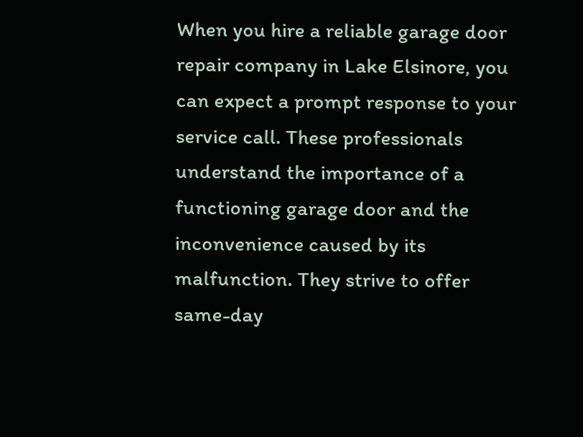When you hire a reliable garage door repair company in Lake Elsinore, you can expect a prompt response to your service call. These professionals understand the importance of a functioning garage door and the inconvenience caused by its malfunction. They strive to offer same-day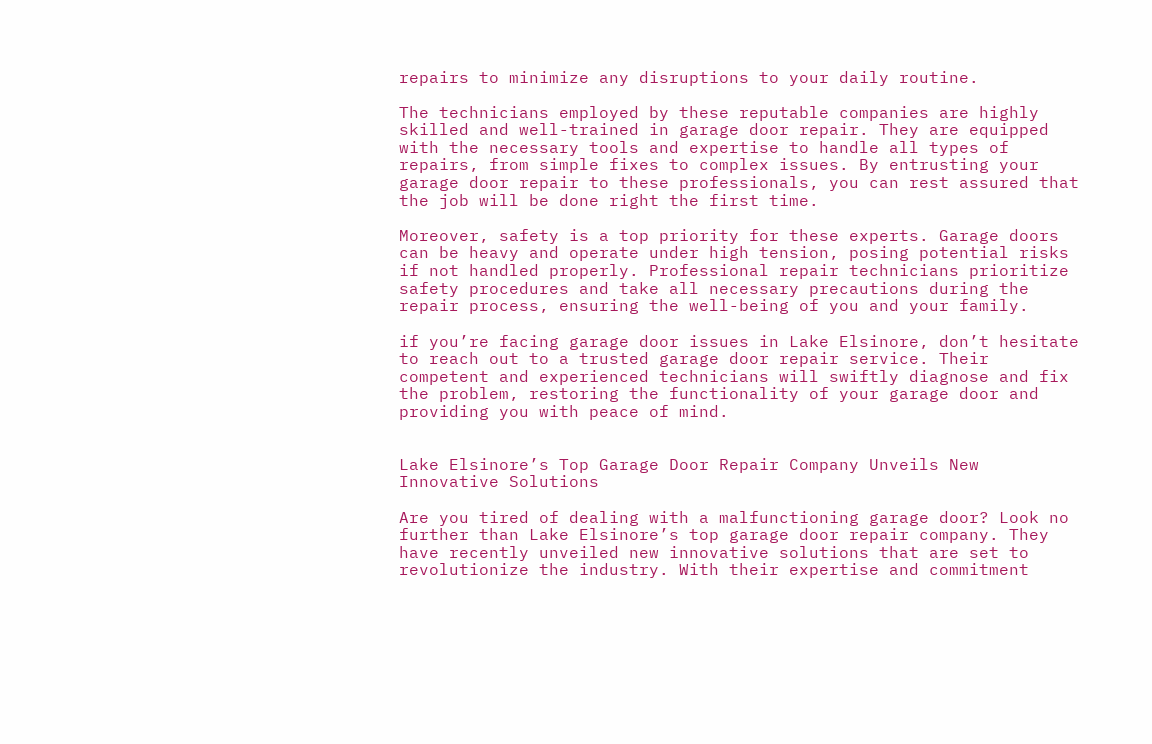repairs to minimize any disruptions to your daily routine.

The technicians employed by these reputable companies are highly skilled and well-trained in garage door repair. They are equipped with the necessary tools and expertise to handle all types of repairs, from simple fixes to complex issues. By entrusting your garage door repair to these professionals, you can rest assured that the job will be done right the first time.

Moreover, safety is a top priority for these experts. Garage doors can be heavy and operate under high tension, posing potential risks if not handled properly. Professional repair technicians prioritize safety procedures and take all necessary precautions during the repair process, ensuring the well-being of you and your family.

if you’re facing garage door issues in Lake Elsinore, don’t hesitate to reach out to a trusted garage door repair service. Their competent and experienced technicians will swiftly diagnose and fix the problem, restoring the functionality of your garage door and providing you with peace of mind.


Lake Elsinore’s Top Garage Door Repair Company Unveils New Innovative Solutions

Are you tired of dealing with a malfunctioning garage door? Look no further than Lake Elsinore’s top garage door repair company. They have recently unveiled new innovative solutions that are set to revolutionize the industry. With their expertise and commitment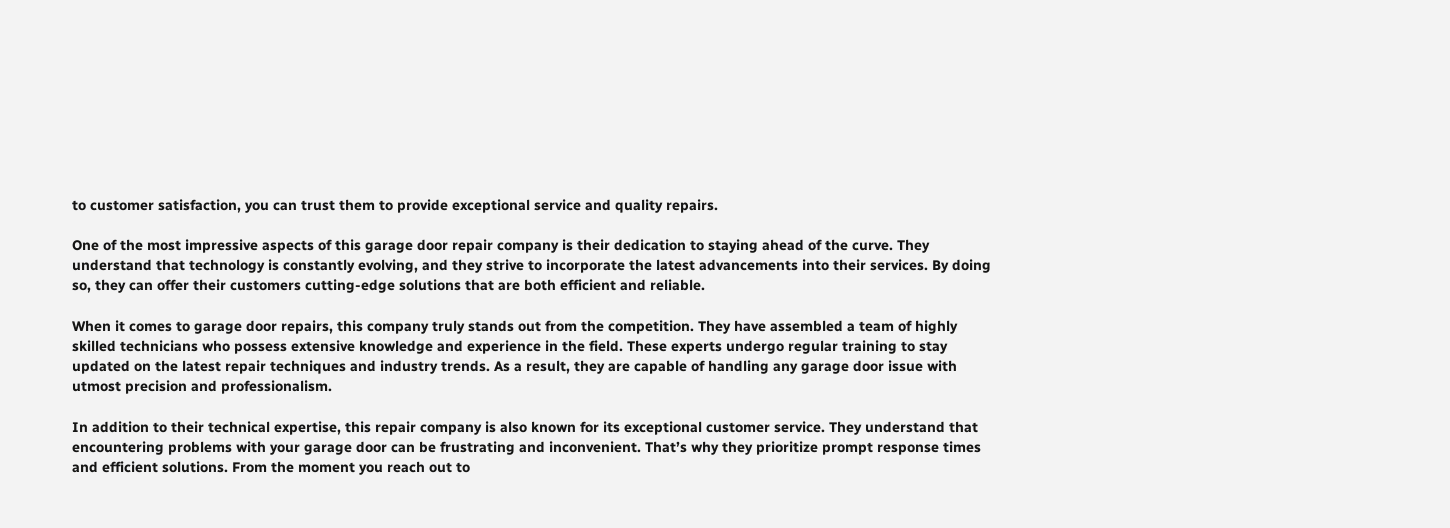to customer satisfaction, you can trust them to provide exceptional service and quality repairs.

One of the most impressive aspects of this garage door repair company is their dedication to staying ahead of the curve. They understand that technology is constantly evolving, and they strive to incorporate the latest advancements into their services. By doing so, they can offer their customers cutting-edge solutions that are both efficient and reliable.

When it comes to garage door repairs, this company truly stands out from the competition. They have assembled a team of highly skilled technicians who possess extensive knowledge and experience in the field. These experts undergo regular training to stay updated on the latest repair techniques and industry trends. As a result, they are capable of handling any garage door issue with utmost precision and professionalism.

In addition to their technical expertise, this repair company is also known for its exceptional customer service. They understand that encountering problems with your garage door can be frustrating and inconvenient. That’s why they prioritize prompt response times and efficient solutions. From the moment you reach out to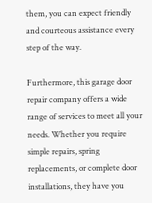them, you can expect friendly and courteous assistance every step of the way.

Furthermore, this garage door repair company offers a wide range of services to meet all your needs. Whether you require simple repairs, spring replacements, or complete door installations, they have you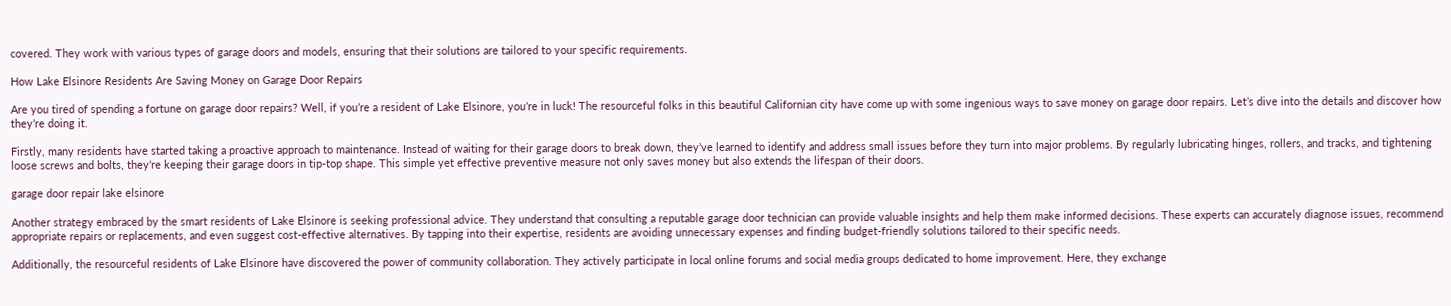covered. They work with various types of garage doors and models, ensuring that their solutions are tailored to your specific requirements.

How Lake Elsinore Residents Are Saving Money on Garage Door Repairs

Are you tired of spending a fortune on garage door repairs? Well, if you’re a resident of Lake Elsinore, you’re in luck! The resourceful folks in this beautiful Californian city have come up with some ingenious ways to save money on garage door repairs. Let’s dive into the details and discover how they’re doing it.

Firstly, many residents have started taking a proactive approach to maintenance. Instead of waiting for their garage doors to break down, they’ve learned to identify and address small issues before they turn into major problems. By regularly lubricating hinges, rollers, and tracks, and tightening loose screws and bolts, they’re keeping their garage doors in tip-top shape. This simple yet effective preventive measure not only saves money but also extends the lifespan of their doors.

garage door repair lake elsinore

Another strategy embraced by the smart residents of Lake Elsinore is seeking professional advice. They understand that consulting a reputable garage door technician can provide valuable insights and help them make informed decisions. These experts can accurately diagnose issues, recommend appropriate repairs or replacements, and even suggest cost-effective alternatives. By tapping into their expertise, residents are avoiding unnecessary expenses and finding budget-friendly solutions tailored to their specific needs.

Additionally, the resourceful residents of Lake Elsinore have discovered the power of community collaboration. They actively participate in local online forums and social media groups dedicated to home improvement. Here, they exchange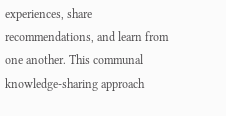experiences, share recommendations, and learn from one another. This communal knowledge-sharing approach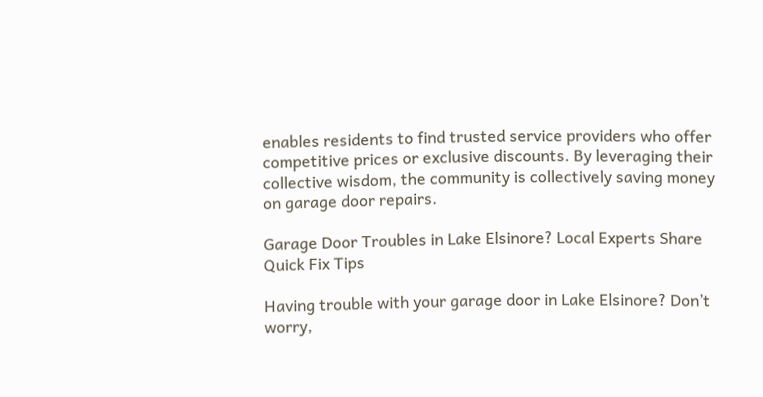enables residents to find trusted service providers who offer competitive prices or exclusive discounts. By leveraging their collective wisdom, the community is collectively saving money on garage door repairs.

Garage Door Troubles in Lake Elsinore? Local Experts Share Quick Fix Tips

Having trouble with your garage door in Lake Elsinore? Don’t worry,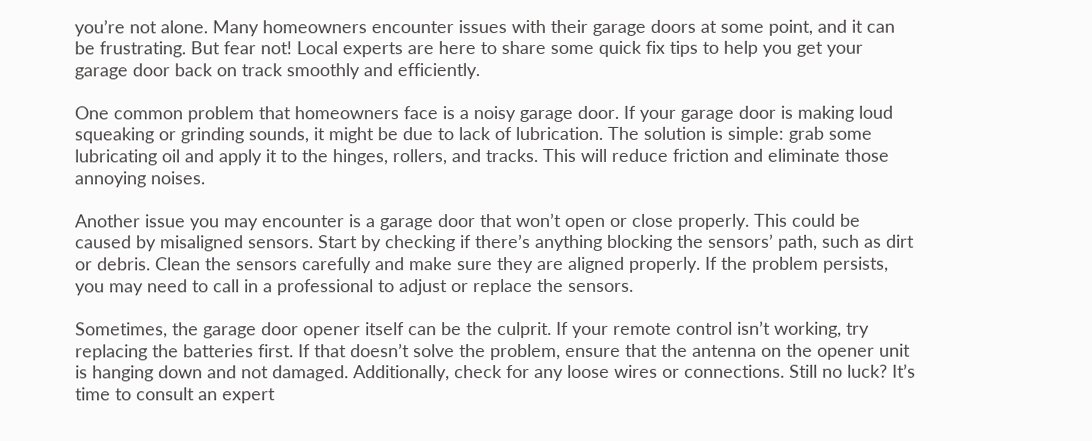you’re not alone. Many homeowners encounter issues with their garage doors at some point, and it can be frustrating. But fear not! Local experts are here to share some quick fix tips to help you get your garage door back on track smoothly and efficiently.

One common problem that homeowners face is a noisy garage door. If your garage door is making loud squeaking or grinding sounds, it might be due to lack of lubrication. The solution is simple: grab some lubricating oil and apply it to the hinges, rollers, and tracks. This will reduce friction and eliminate those annoying noises.

Another issue you may encounter is a garage door that won’t open or close properly. This could be caused by misaligned sensors. Start by checking if there’s anything blocking the sensors’ path, such as dirt or debris. Clean the sensors carefully and make sure they are aligned properly. If the problem persists, you may need to call in a professional to adjust or replace the sensors.

Sometimes, the garage door opener itself can be the culprit. If your remote control isn’t working, try replacing the batteries first. If that doesn’t solve the problem, ensure that the antenna on the opener unit is hanging down and not damaged. Additionally, check for any loose wires or connections. Still no luck? It’s time to consult an expert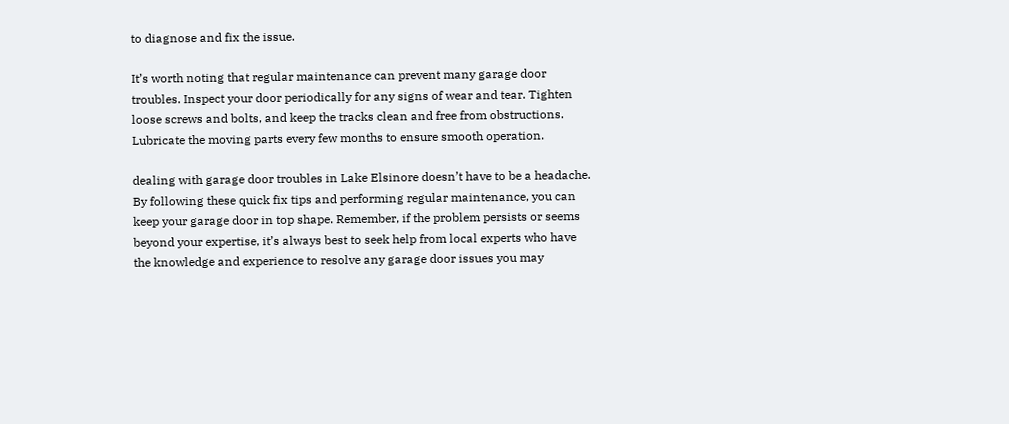to diagnose and fix the issue.

It’s worth noting that regular maintenance can prevent many garage door troubles. Inspect your door periodically for any signs of wear and tear. Tighten loose screws and bolts, and keep the tracks clean and free from obstructions. Lubricate the moving parts every few months to ensure smooth operation.

dealing with garage door troubles in Lake Elsinore doesn’t have to be a headache. By following these quick fix tips and performing regular maintenance, you can keep your garage door in top shape. Remember, if the problem persists or seems beyond your expertise, it’s always best to seek help from local experts who have the knowledge and experience to resolve any garage door issues you may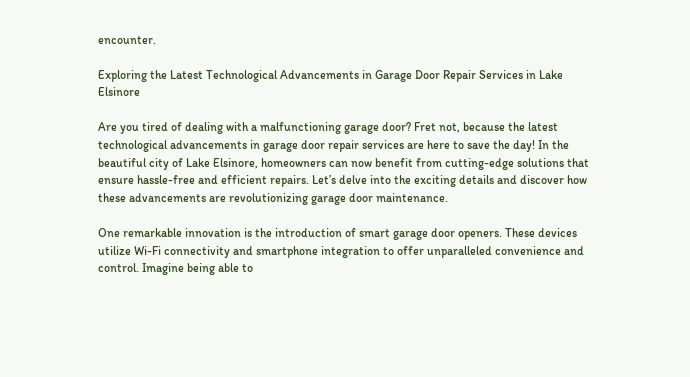encounter.

Exploring the Latest Technological Advancements in Garage Door Repair Services in Lake Elsinore

Are you tired of dealing with a malfunctioning garage door? Fret not, because the latest technological advancements in garage door repair services are here to save the day! In the beautiful city of Lake Elsinore, homeowners can now benefit from cutting-edge solutions that ensure hassle-free and efficient repairs. Let’s delve into the exciting details and discover how these advancements are revolutionizing garage door maintenance.

One remarkable innovation is the introduction of smart garage door openers. These devices utilize Wi-Fi connectivity and smartphone integration to offer unparalleled convenience and control. Imagine being able to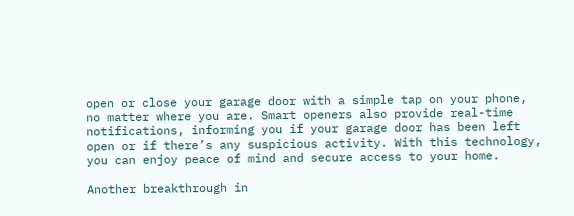open or close your garage door with a simple tap on your phone, no matter where you are. Smart openers also provide real-time notifications, informing you if your garage door has been left open or if there’s any suspicious activity. With this technology, you can enjoy peace of mind and secure access to your home.

Another breakthrough in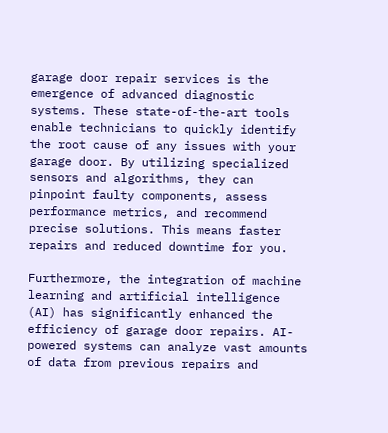garage door repair services is the emergence of advanced diagnostic systems. These state-of-the-art tools enable technicians to quickly identify the root cause of any issues with your garage door. By utilizing specialized sensors and algorithms, they can pinpoint faulty components, assess performance metrics, and recommend precise solutions. This means faster repairs and reduced downtime for you.

Furthermore, the integration of machine learning and artificial intelligence (AI) has significantly enhanced the efficiency of garage door repairs. AI-powered systems can analyze vast amounts of data from previous repairs and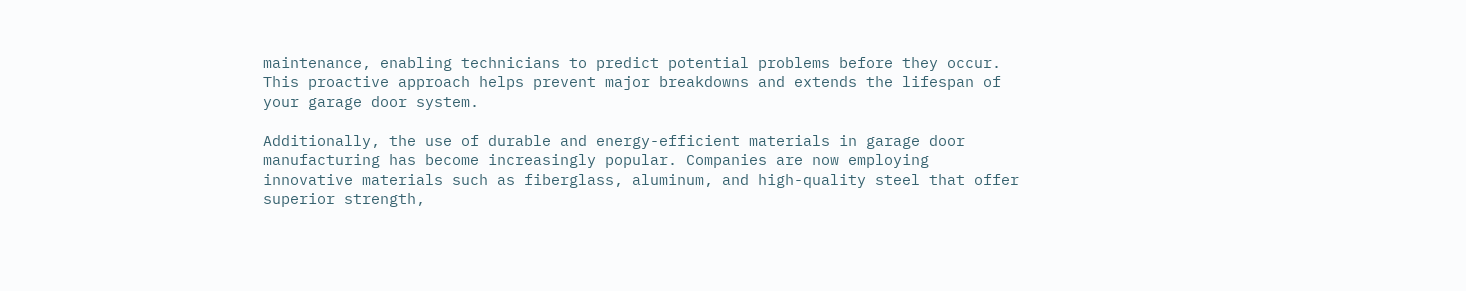maintenance, enabling technicians to predict potential problems before they occur. This proactive approach helps prevent major breakdowns and extends the lifespan of your garage door system.

Additionally, the use of durable and energy-efficient materials in garage door manufacturing has become increasingly popular. Companies are now employing innovative materials such as fiberglass, aluminum, and high-quality steel that offer superior strength,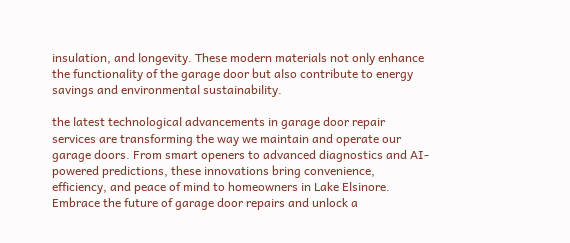insulation, and longevity. These modern materials not only enhance the functionality of the garage door but also contribute to energy savings and environmental sustainability.

the latest technological advancements in garage door repair services are transforming the way we maintain and operate our garage doors. From smart openers to advanced diagnostics and AI-powered predictions, these innovations bring convenience, efficiency, and peace of mind to homeowners in Lake Elsinore. Embrace the future of garage door repairs and unlock a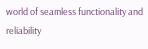world of seamless functionality and reliability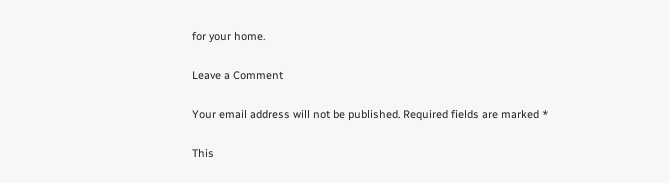for your home.

Leave a Comment

Your email address will not be published. Required fields are marked *

This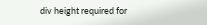div height required for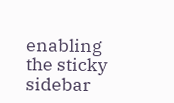enabling the sticky sidebar